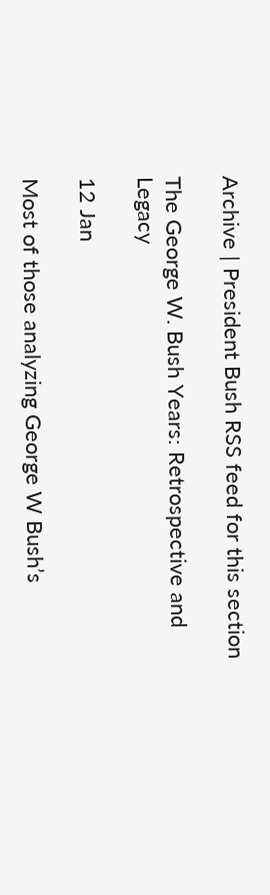Archive | President Bush RSS feed for this section

The George W. Bush Years: Retrospective and Legacy

12 Jan

Most of those analyzing George W Bush’s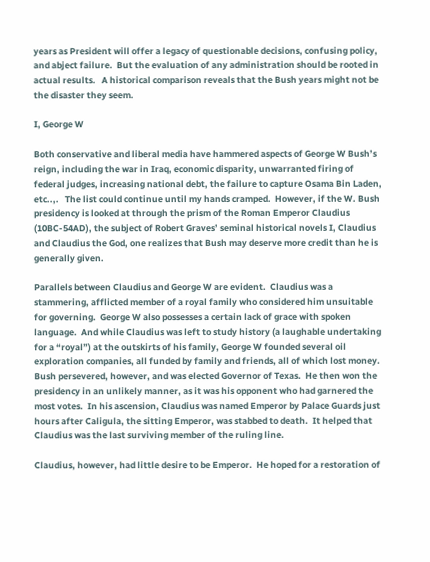years as President will offer a legacy of questionable decisions, confusing policy, and abject failure.  But the evaluation of any administration should be rooted in actual results.   A historical comparison reveals that the Bush years might not be the disaster they seem.

I, George W

Both conservative and liberal media have hammered aspects of George W Bush’s reign, including the war in Iraq, economic disparity, unwarranted firing of federal judges, increasing national debt, the failure to capture Osama Bin Laden, etc..,.   The list could continue until my hands cramped.  However, if the W. Bush presidency is looked at through the prism of the Roman Emperor Claudius (10BC-54AD), the subject of Robert Graves’ seminal historical novels I, Claudius  and Claudius the God, one realizes that Bush may deserve more credit than he is generally given.

Parallels between Claudius and George W are evident.  Claudius was a stammering, afflicted member of a royal family who considered him unsuitable for governing.  George W also possesses a certain lack of grace with spoken language.  And while Claudius was left to study history (a laughable undertaking for a “royal”) at the outskirts of his family, George W founded several oil exploration companies, all funded by family and friends, all of which lost money.  Bush persevered, however, and was elected Governor of Texas.  He then won the presidency in an unlikely manner, as it was his opponent who had garnered the most votes.  In his ascension, Claudius was named Emperor by Palace Guards just hours after Caligula, the sitting Emperor, was stabbed to death.  It helped that Claudius was the last surviving member of the ruling line.

Claudius, however, had little desire to be Emperor.  He hoped for a restoration of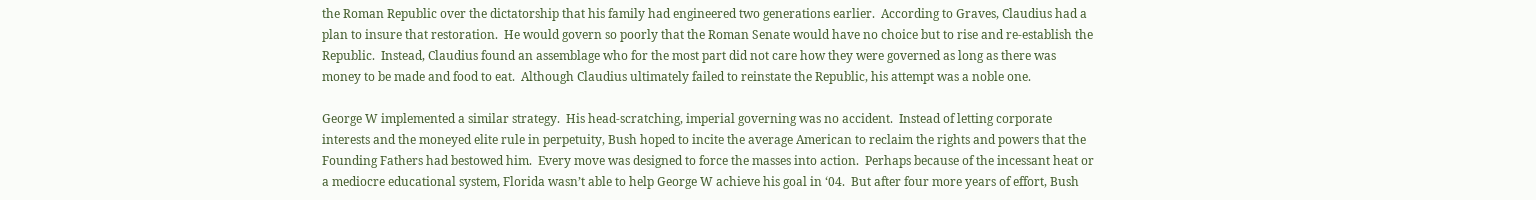the Roman Republic over the dictatorship that his family had engineered two generations earlier.  According to Graves, Claudius had a plan to insure that restoration.  He would govern so poorly that the Roman Senate would have no choice but to rise and re-establish the Republic.  Instead, Claudius found an assemblage who for the most part did not care how they were governed as long as there was money to be made and food to eat.  Although Claudius ultimately failed to reinstate the Republic, his attempt was a noble one.

George W implemented a similar strategy.  His head-scratching, imperial governing was no accident.  Instead of letting corporate interests and the moneyed elite rule in perpetuity, Bush hoped to incite the average American to reclaim the rights and powers that the Founding Fathers had bestowed him.  Every move was designed to force the masses into action.  Perhaps because of the incessant heat or a mediocre educational system, Florida wasn’t able to help George W achieve his goal in ‘04.  But after four more years of effort, Bush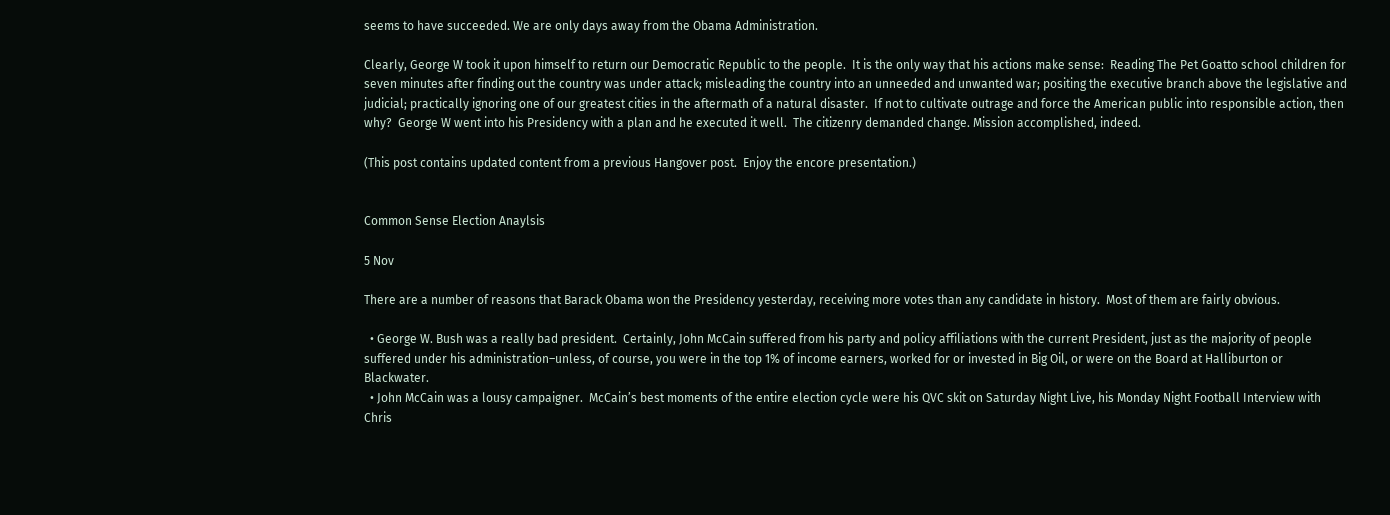seems to have succeeded. We are only days away from the Obama Administration.

Clearly, George W took it upon himself to return our Democratic Republic to the people.  It is the only way that his actions make sense:  Reading The Pet Goatto school children for seven minutes after finding out the country was under attack; misleading the country into an unneeded and unwanted war; positing the executive branch above the legislative and judicial; practically ignoring one of our greatest cities in the aftermath of a natural disaster.  If not to cultivate outrage and force the American public into responsible action, then why?  George W went into his Presidency with a plan and he executed it well.  The citizenry demanded change. Mission accomplished, indeed.

(This post contains updated content from a previous Hangover post.  Enjoy the encore presentation.)


Common Sense Election Anaylsis

5 Nov

There are a number of reasons that Barack Obama won the Presidency yesterday, receiving more votes than any candidate in history.  Most of them are fairly obvious.

  • George W. Bush was a really bad president.  Certainly, John McCain suffered from his party and policy affiliations with the current President, just as the majority of people suffered under his administration–unless, of course, you were in the top 1% of income earners, worked for or invested in Big Oil, or were on the Board at Halliburton or Blackwater.
  • John McCain was a lousy campaigner.  McCain’s best moments of the entire election cycle were his QVC skit on Saturday Night Live, his Monday Night Football Interview with Chris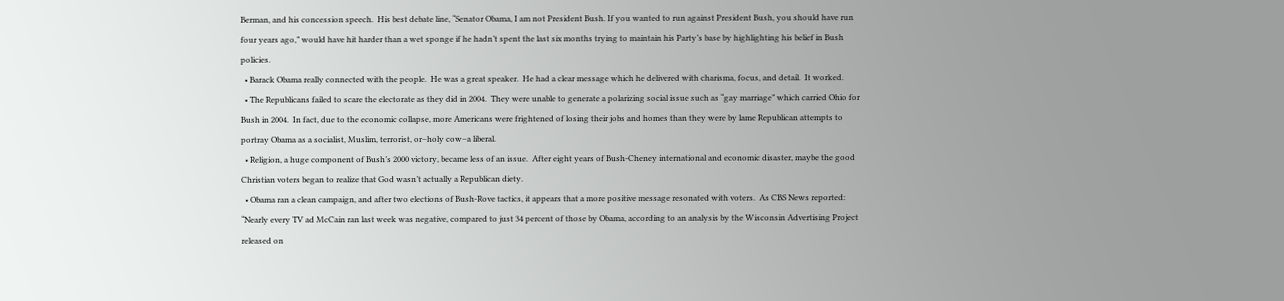Berman, and his concession speech.  His best debate line, “Senator Obama, I am not President Bush. If you wanted to run against President Bush, you should have run four years ago,” would have hit harder than a wet sponge if he hadn’t spent the last six months trying to maintain his Party’s base by highlighting his belief in Bush policies.
  • Barack Obama really connected with the people.  He was a great speaker.  He had a clear message which he delivered with charisma, focus, and detail.  It worked.
  • The Republicans failed to scare the electorate as they did in 2004.  They were unable to generate a polarizing social issue such as “gay marriage” which carried Ohio for Bush in 2004.  In fact, due to the economic collapse, more Americans were frightened of losing their jobs and homes than they were by lame Republican attempts to portray Obama as a socialist, Muslim, terrorist, or–holy cow–a liberal.
  • Religion, a huge component of Bush’s 2000 victory, became less of an issue.  After eight years of Bush-Cheney international and economic disaster, maybe the good Christian voters began to realize that God wasn’t actually a Republican diety.
  • Obama ran a clean campaign, and after two elections of Bush-Rove tactics, it appears that a more positive message resonated with voters.  As CBS News reported:  “Nearly every TV ad McCain ran last week was negative, compared to just 34 percent of those by Obama, according to an analysis by the Wisconsin Advertising Project released on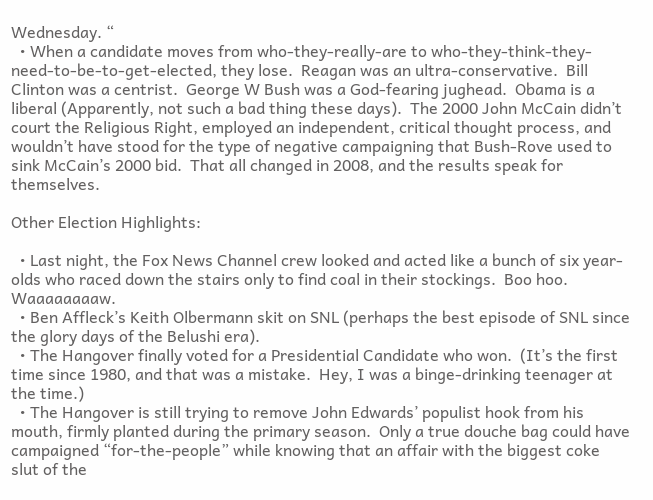Wednesday. “
  • When a candidate moves from who-they-really-are to who-they-think-they-need-to-be-to-get-elected, they lose.  Reagan was an ultra-conservative.  Bill Clinton was a centrist.  George W Bush was a God-fearing jughead.  Obama is a liberal (Apparently, not such a bad thing these days).  The 2000 John McCain didn’t court the Religious Right, employed an independent, critical thought process, and wouldn’t have stood for the type of negative campaigning that Bush-Rove used to sink McCain’s 2000 bid.  That all changed in 2008, and the results speak for themselves.

Other Election Highlights:

  • Last night, the Fox News Channel crew looked and acted like a bunch of six year-olds who raced down the stairs only to find coal in their stockings.  Boo hoo.   Waaaaaaaaw.
  • Ben Affleck’s Keith Olbermann skit on SNL (perhaps the best episode of SNL since the glory days of the Belushi era).
  • The Hangover finally voted for a Presidential Candidate who won.  (It’s the first time since 1980, and that was a mistake.  Hey, I was a binge-drinking teenager at the time.)
  • The Hangover is still trying to remove John Edwards’ populist hook from his mouth, firmly planted during the primary season.  Only a true douche bag could have campaigned “for-the-people” while knowing that an affair with the biggest coke slut of the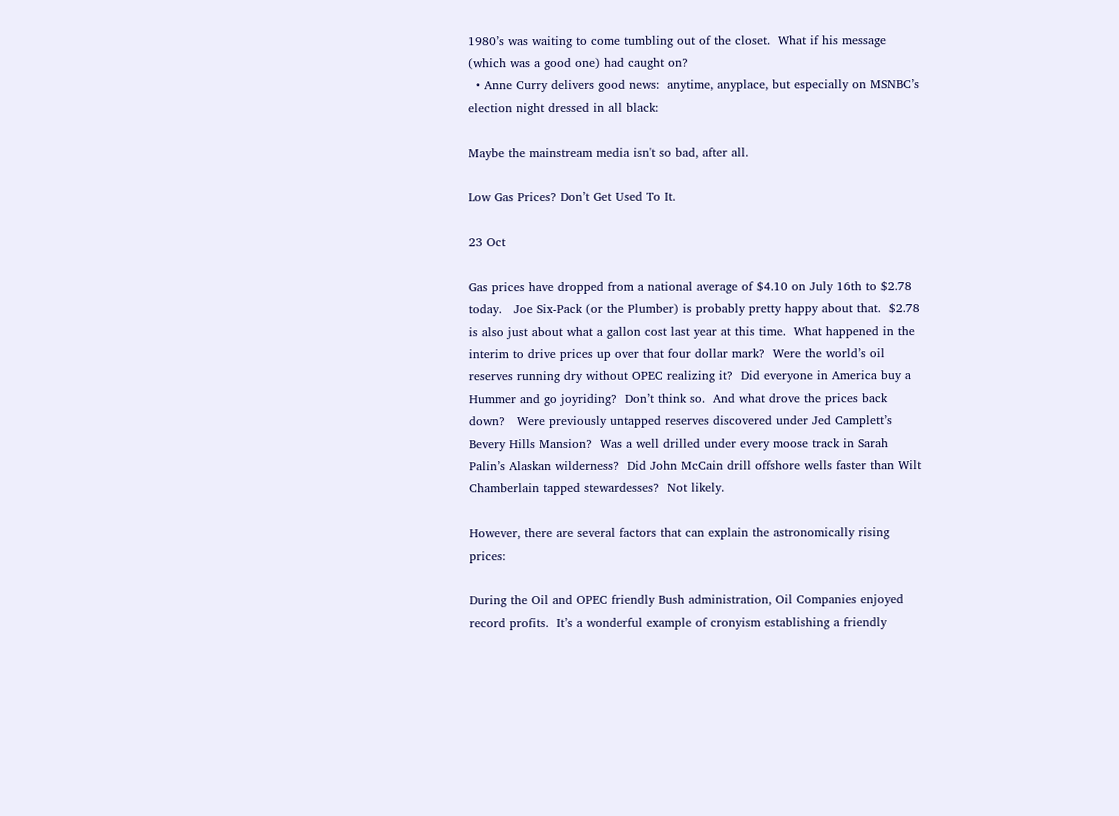1980’s was waiting to come tumbling out of the closet.  What if his message (which was a good one) had caught on?
  • Anne Curry delivers good news:  anytime, anyplace, but especially on MSNBC’s election night dressed in all black:

Maybe the mainstream media isn't so bad, after all.

Low Gas Prices? Don’t Get Used To It.

23 Oct

Gas prices have dropped from a national average of $4.10 on July 16th to $2.78 today.   Joe Six-Pack (or the Plumber) is probably pretty happy about that.  $2.78 is also just about what a gallon cost last year at this time.  What happened in the interim to drive prices up over that four dollar mark?  Were the world’s oil reserves running dry without OPEC realizing it?  Did everyone in America buy a Hummer and go joyriding?  Don’t think so.  And what drove the prices back down?   Were previously untapped reserves discovered under Jed Camplett’s Bevery Hills Mansion?  Was a well drilled under every moose track in Sarah Palin’s Alaskan wilderness?  Did John McCain drill offshore wells faster than Wilt Chamberlain tapped stewardesses?  Not likely.

However, there are several factors that can explain the astronomically rising prices:

During the Oil and OPEC friendly Bush administration, Oil Companies enjoyed record profits.  It’s a wonderful example of cronyism establishing a friendly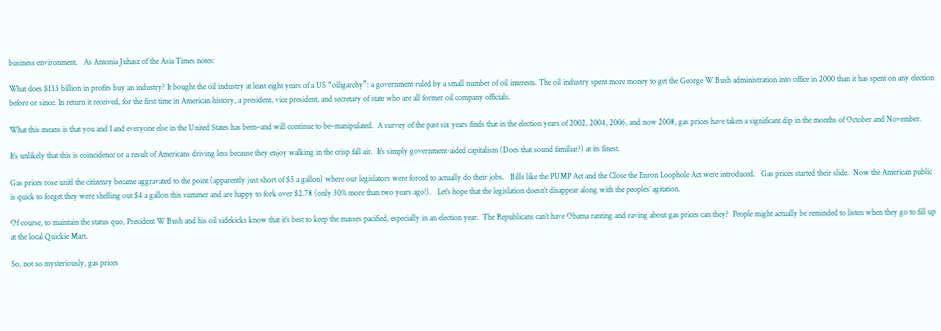business environment.   As Antonia Juhasz of the Asia Times notes:

What does $133 billion in profits buy an industry? It bought the oil industry at least eight years of a US “oiligarchy”: a government ruled by a small number of oil interests. The oil industry spent more money to get the George W Bush administration into office in 2000 than it has spent on any election before or since. In return it received, for the first time in American history, a president, vice president, and secretary of state who are all former oil company officials.

What this means is that you and I and everyone else in the United States has been–and will continue to be–manipulated.  A survey of the past six years finds that in the election years of 2002, 2004, 2006, and now 2008, gas prices have taken a significant dip in the months of October and November.

It’s unlikely that this is coincidence or a result of Americans driving less because they enjoy walking in the crisp fall air.  It’s simply government-aided capitalism (Does that sound familiar?) at its finest.

Gas prices rose unitl the citizenry became aggravated to the point (apparently just short of $5 a gallon) where our legislators were forced to actually do their jobs.   Bills like the PUMP Act and the Close the Enron Loophole Act were introduced.   Gas prices started their slide.  Now the American public is quick to forget they were shelling out $4 a gallon this summer and are happy to fork over $2.78 (only 30% more than two years ago!).   Let’s hope that the legislation doesn’t disappear along with the peoples’ agitation.

Of course, to maintain the status quo, President W Bush and his oil sidekicks know that it’s best to keep the masses pacified, especially in an election year.  The Republicans can’t have Obama ranting and raving about gas prices can they?  People might actually be reminded to listen when they go to fill up at the local Quickie Mart.

So, not so mysteriously, gas prices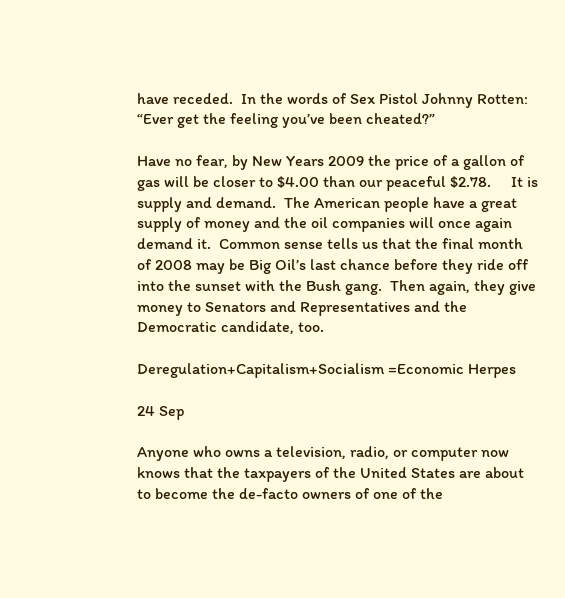have receded.  In the words of Sex Pistol Johnny Rotten:  “Ever get the feeling you’ve been cheated?”

Have no fear, by New Years 2009 the price of a gallon of gas will be closer to $4.00 than our peaceful $2.78.     It is supply and demand.  The American people have a great supply of money and the oil companies will once again demand it.  Common sense tells us that the final month of 2008 may be Big Oil’s last chance before they ride off into the sunset with the Bush gang.  Then again, they give money to Senators and Representatives and the Democratic candidate, too.

Deregulation+Capitalism+Socialism =Economic Herpes

24 Sep

Anyone who owns a television, radio, or computer now knows that the taxpayers of the United States are about to become the de-facto owners of one of the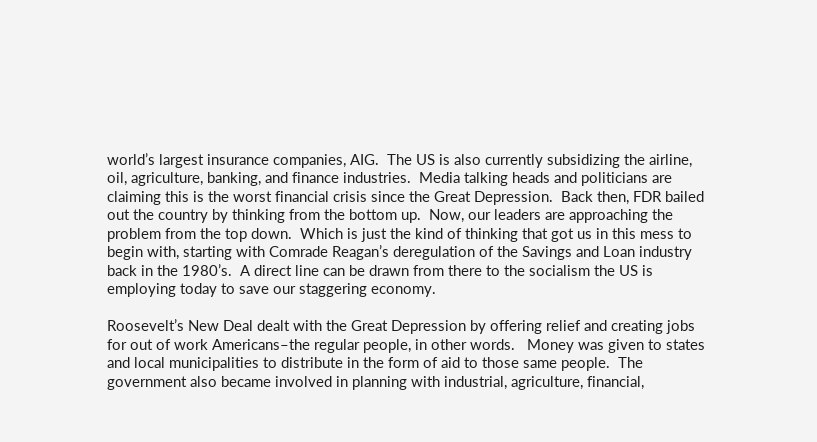world’s largest insurance companies, AIG.  The US is also currently subsidizing the airline, oil, agriculture, banking, and finance industries.  Media talking heads and politicians are claiming this is the worst financial crisis since the Great Depression.  Back then, FDR bailed out the country by thinking from the bottom up.  Now, our leaders are approaching the problem from the top down.  Which is just the kind of thinking that got us in this mess to begin with, starting with Comrade Reagan’s deregulation of the Savings and Loan industry back in the 1980’s.  A direct line can be drawn from there to the socialism the US is employing today to save our staggering economy.

Roosevelt’s New Deal dealt with the Great Depression by offering relief and creating jobs for out of work Americans–the regular people, in other words.   Money was given to states and local municipalities to distribute in the form of aid to those same people.  The government also became involved in planning with industrial, agriculture, financial,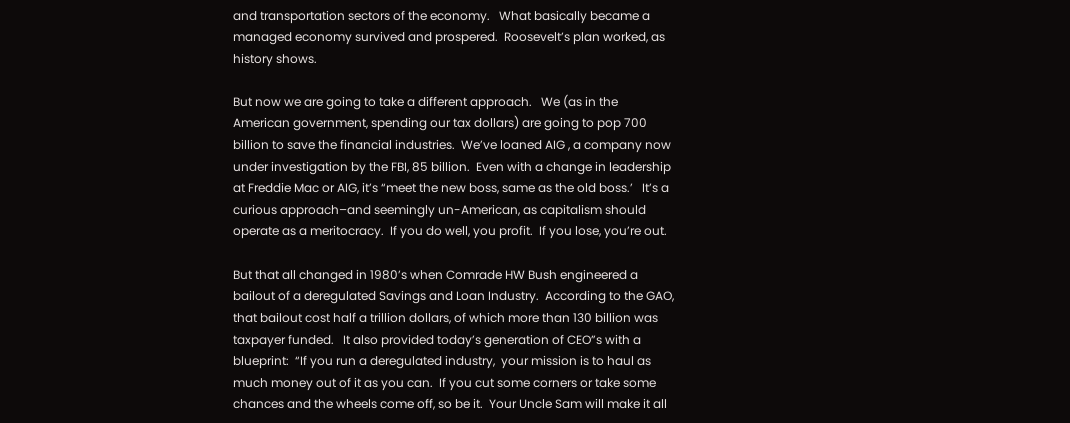and transportation sectors of the economy.   What basically became a managed economy survived and prospered.  Roosevelt’s plan worked, as history shows.

But now we are going to take a different approach.   We (as in the American government, spending our tax dollars) are going to pop 700 billion to save the financial industries.  We’ve loaned AIG , a company now under investigation by the FBI, 85 billion.  Even with a change in leadership at Freddie Mac or AIG, it’s “meet the new boss, same as the old boss.’   It’s a curious approach–and seemingly un-American, as capitalism should operate as a meritocracy.  If you do well, you profit.  If you lose, you’re out.

But that all changed in 1980’s when Comrade HW Bush engineered a bailout of a deregulated Savings and Loan Industry.  According to the GAO, that bailout cost half a trillion dollars, of which more than 130 billion was taxpayer funded.   It also provided today’s generation of CEO”s with a blueprint:  “If you run a deregulated industry,  your mission is to haul as much money out of it as you can.  If you cut some corners or take some chances and the wheels come off, so be it.  Your Uncle Sam will make it all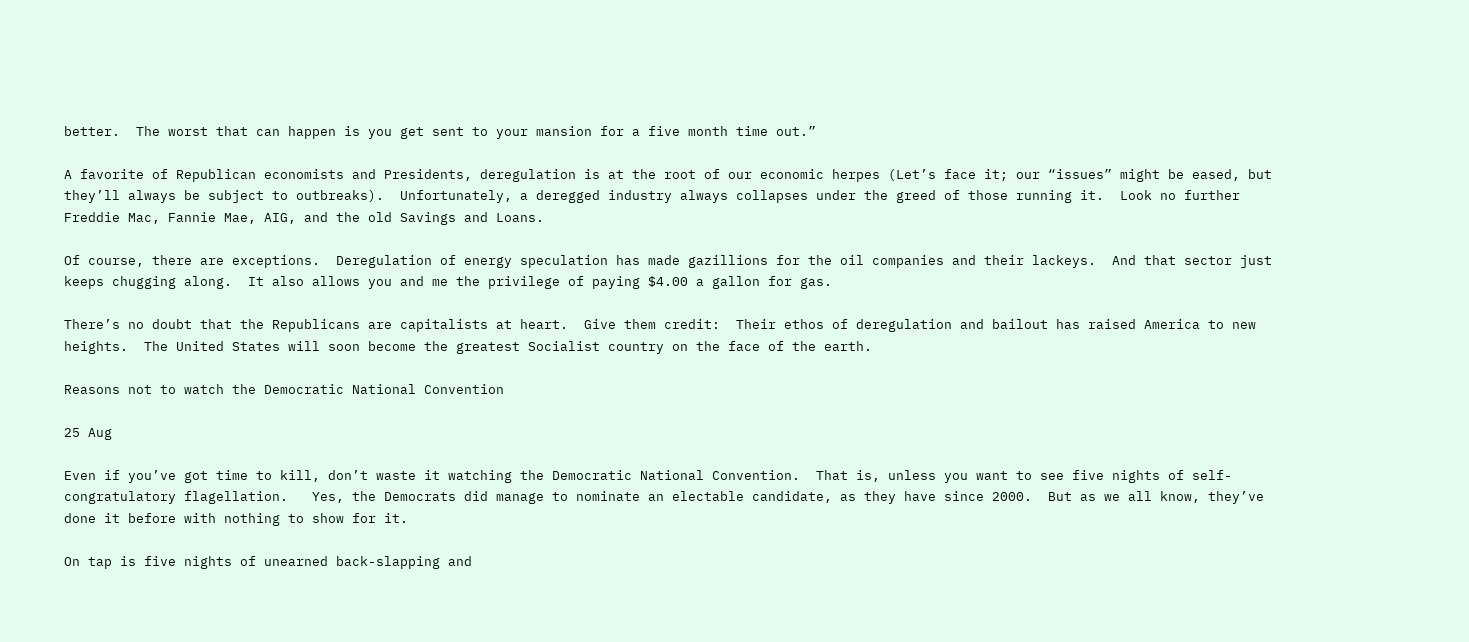better.  The worst that can happen is you get sent to your mansion for a five month time out.”

A favorite of Republican economists and Presidents, deregulation is at the root of our economic herpes (Let’s face it; our “issues” might be eased, but they’ll always be subject to outbreaks).  Unfortunately, a deregged industry always collapses under the greed of those running it.  Look no further Freddie Mac, Fannie Mae, AIG, and the old Savings and Loans.

Of course, there are exceptions.  Deregulation of energy speculation has made gazillions for the oil companies and their lackeys.  And that sector just keeps chugging along.  It also allows you and me the privilege of paying $4.00 a gallon for gas.

There’s no doubt that the Republicans are capitalists at heart.  Give them credit:  Their ethos of deregulation and bailout has raised America to new heights.  The United States will soon become the greatest Socialist country on the face of the earth.

Reasons not to watch the Democratic National Convention

25 Aug

Even if you’ve got time to kill, don’t waste it watching the Democratic National Convention.  That is, unless you want to see five nights of self-congratulatory flagellation.   Yes, the Democrats did manage to nominate an electable candidate, as they have since 2000.  But as we all know, they’ve done it before with nothing to show for it.

On tap is five nights of unearned back-slapping and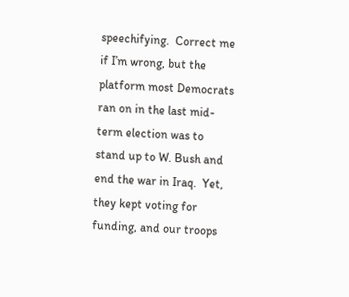speechifying.  Correct me if I’m wrong, but the platform most Democrats ran on in the last mid-term election was to stand up to W. Bush and end the war in Iraq.  Yet, they kept voting for funding, and our troops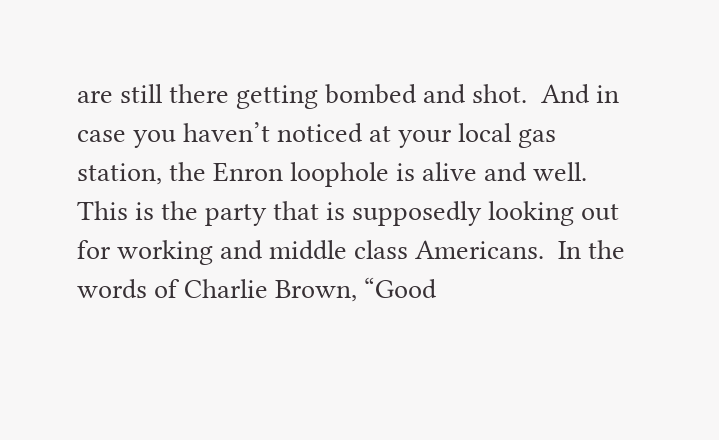are still there getting bombed and shot.  And in case you haven’t noticed at your local gas station, the Enron loophole is alive and well.  This is the party that is supposedly looking out for working and middle class Americans.  In the words of Charlie Brown, “Good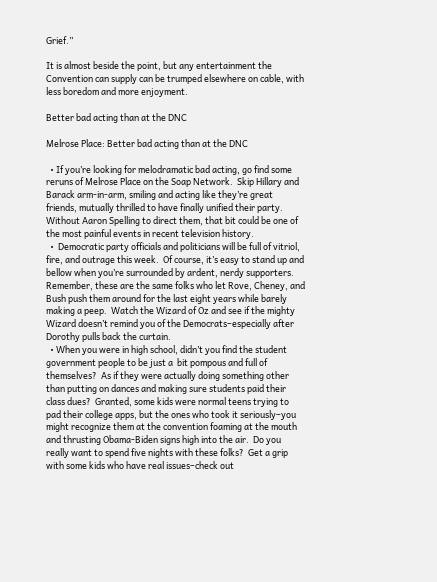Grief.”

It is almost beside the point, but any entertainment the Convention can supply can be trumped elsewhere on cable, with less boredom and more enjoyment.

Better bad acting than at the DNC

Melrose Place: Better bad acting than at the DNC

  • If you’re looking for melodramatic bad acting, go find some reruns of Melrose Place on the Soap Network.  Skip Hillary and Barack arm-in-arm, smiling and acting like they’re great friends, mutually thrilled to have finally unified their party.  Without Aaron Spelling to direct them, that bit could be one of the most painful events in recent television history.
  •  Democratic party officials and politicians will be full of vitriol, fire, and outrage this week.  Of course, it’s easy to stand up and bellow when you’re surrounded by ardent, nerdy supporters.  Remember, these are the same folks who let Rove, Cheney, and Bush push them around for the last eight years while barely making a peep.  Watch the Wizard of Oz and see if the mighty Wizard doesn’t remind you of the Democrats–especially after Dorothy pulls back the curtain.
  • When you were in high school, didn’t you find the student government people to be just a  bit pompous and full of themselves?  As if they were actually doing something other than putting on dances and making sure students paid their class dues?  Granted, some kids were normal teens trying to pad their college apps, but the ones who took it seriously–you might recognize them at the convention foaming at the mouth and thrusting Obama-Biden signs high into the air.  Do you really want to spend five nights with these folks?  Get a grip with some kids who have real issues–check out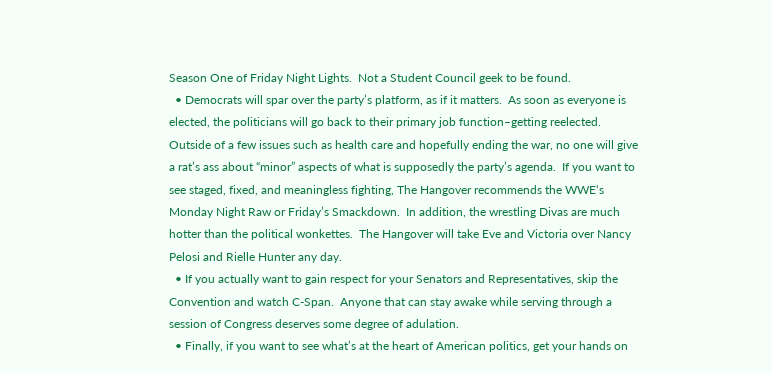Season One of Friday Night Lights.  Not a Student Council geek to be found.
  • Democrats will spar over the party’s platform, as if it matters.  As soon as everyone is elected, the politicians will go back to their primary job function–getting reelected.  Outside of a few issues such as health care and hopefully ending the war, no one will give a rat’s ass about “minor” aspects of what is supposedly the party’s agenda.  If you want to see staged, fixed, and meaningless fighting, The Hangover recommends the WWE‘s Monday Night Raw or Friday’s Smackdown.  In addition, the wrestling Divas are much hotter than the political wonkettes.  The Hangover will take Eve and Victoria over Nancy Pelosi and Rielle Hunter any day.
  • If you actually want to gain respect for your Senators and Representatives, skip the Convention and watch C-Span.  Anyone that can stay awake while serving through a session of Congress deserves some degree of adulation.
  • Finally, if you want to see what’s at the heart of American politics, get your hands on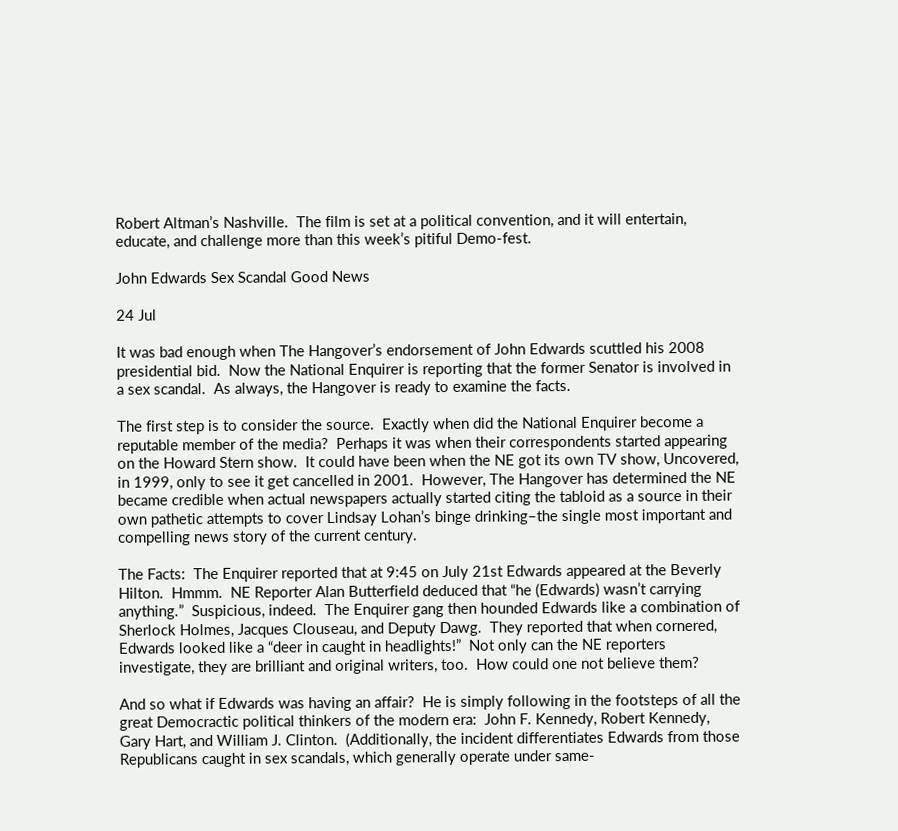Robert Altman’s Nashville.  The film is set at a political convention, and it will entertain, educate, and challenge more than this week’s pitiful Demo-fest.

John Edwards Sex Scandal Good News

24 Jul

It was bad enough when The Hangover’s endorsement of John Edwards scuttled his 2008 presidential bid.  Now the National Enquirer is reporting that the former Senator is involved in a sex scandal.  As always, the Hangover is ready to examine the facts.

The first step is to consider the source.  Exactly when did the National Enquirer become a reputable member of the media?  Perhaps it was when their correspondents started appearing on the Howard Stern show.  It could have been when the NE got its own TV show, Uncovered, in 1999, only to see it get cancelled in 2001.  However, The Hangover has determined the NE became credible when actual newspapers actually started citing the tabloid as a source in their own pathetic attempts to cover Lindsay Lohan’s binge drinking–the single most important and compelling news story of the current century.

The Facts:  The Enquirer reported that at 9:45 on July 21st Edwards appeared at the Beverly Hilton.  Hmmm.  NE Reporter Alan Butterfield deduced that “he (Edwards) wasn’t carrying anything.”  Suspicious, indeed.  The Enquirer gang then hounded Edwards like a combination of Sherlock Holmes, Jacques Clouseau, and Deputy Dawg.  They reported that when cornered, Edwards looked like a “deer in caught in headlights!”  Not only can the NE reporters investigate, they are brilliant and original writers, too.  How could one not believe them?

And so what if Edwards was having an affair?  He is simply following in the footsteps of all the great Democractic political thinkers of the modern era:  John F. Kennedy, Robert Kennedy, Gary Hart, and William J. Clinton.  (Additionally, the incident differentiates Edwards from those Republicans caught in sex scandals, which generally operate under same-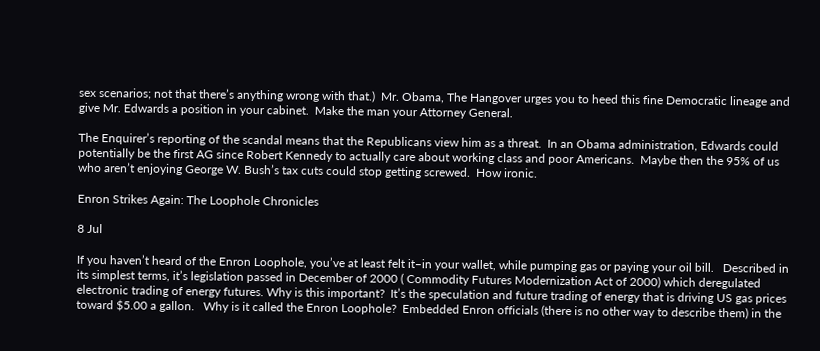sex scenarios; not that there’s anything wrong with that.)  Mr. Obama, The Hangover urges you to heed this fine Democratic lineage and give Mr. Edwards a position in your cabinet.  Make the man your Attorney General.

The Enquirer’s reporting of the scandal means that the Republicans view him as a threat.  In an Obama administration, Edwards could potentially be the first AG since Robert Kennedy to actually care about working class and poor Americans.  Maybe then the 95% of us who aren’t enjoying George W. Bush’s tax cuts could stop getting screwed.  How ironic.

Enron Strikes Again: The Loophole Chronicles

8 Jul

If you haven’t heard of the Enron Loophole, you’ve at least felt it–in your wallet, while pumping gas or paying your oil bill.   Described in its simplest terms, it’s legislation passed in December of 2000 ( Commodity Futures Modernization Act of 2000) which deregulated electronic trading of energy futures. Why is this important?  It’s the speculation and future trading of energy that is driving US gas prices toward $5.00 a gallon.   Why is it called the Enron Loophole?  Embedded Enron officials (there is no other way to describe them) in the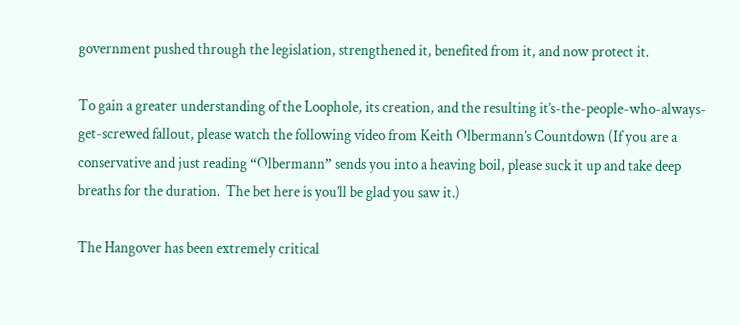government pushed through the legislation, strengthened it, benefited from it, and now protect it.

To gain a greater understanding of the Loophole, its creation, and the resulting it’s-the-people-who-always-get-screwed fallout, please watch the following video from Keith Olbermann’s Countdown (If you are a conservative and just reading “Olbermann” sends you into a heaving boil, please suck it up and take deep breaths for the duration.  The bet here is you’ll be glad you saw it.)

The Hangover has been extremely critical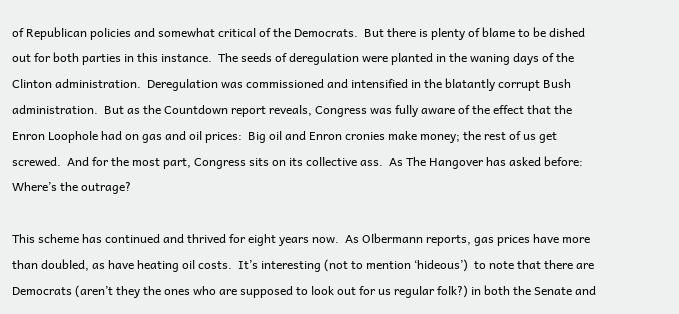of Republican policies and somewhat critical of the Democrats.  But there is plenty of blame to be dished out for both parties in this instance.  The seeds of deregulation were planted in the waning days of the Clinton administration.  Deregulation was commissioned and intensified in the blatantly corrupt Bush administration.  But as the Countdown report reveals, Congress was fully aware of the effect that the Enron Loophole had on gas and oil prices:  Big oil and Enron cronies make money; the rest of us get screwed.  And for the most part, Congress sits on its collective ass.  As The Hangover has asked before:  Where’s the outrage?

This scheme has continued and thrived for eight years now.  As Olbermann reports, gas prices have more than doubled, as have heating oil costs.  It’s interesting (not to mention ‘hideous’)  to note that there are  Democrats (aren’t they the ones who are supposed to look out for us regular folk?) in both the Senate and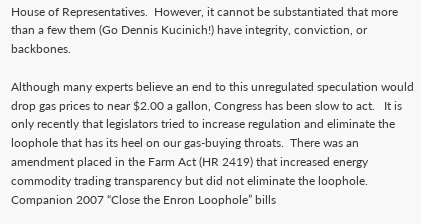House of Representatives.  However, it cannot be substantiated that more than a few them (Go Dennis Kucinich!) have integrity, conviction, or backbones.

Although many experts believe an end to this unregulated speculation would drop gas prices to near $2.00 a gallon, Congress has been slow to act.   It is only recently that legislators tried to increase regulation and eliminate the loophole that has its heel on our gas-buying throats.  There was an amendment placed in the Farm Act (HR 2419) that increased energy commodity trading transparency but did not eliminate the loophole.  Companion 2007 “Close the Enron Loophole” bills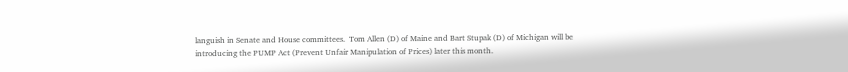languish in Senate and House committees.  Tom Allen (D) of Maine and Bart Stupak (D) of Michigan will be introducing the PUMP Act (Prevent Unfair Manipulation of Prices) later this month.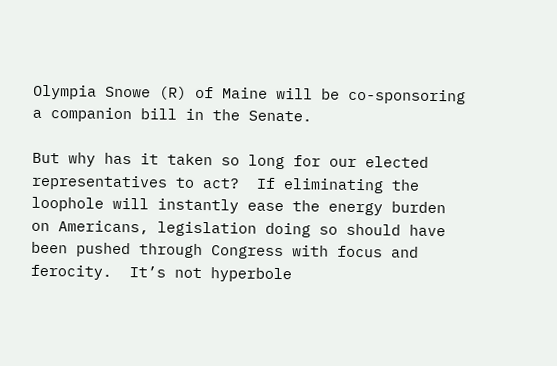Olympia Snowe (R) of Maine will be co-sponsoring a companion bill in the Senate.

But why has it taken so long for our elected representatives to act?  If eliminating the loophole will instantly ease the energy burden on Americans, legislation doing so should have been pushed through Congress with focus and ferocity.  It’s not hyperbole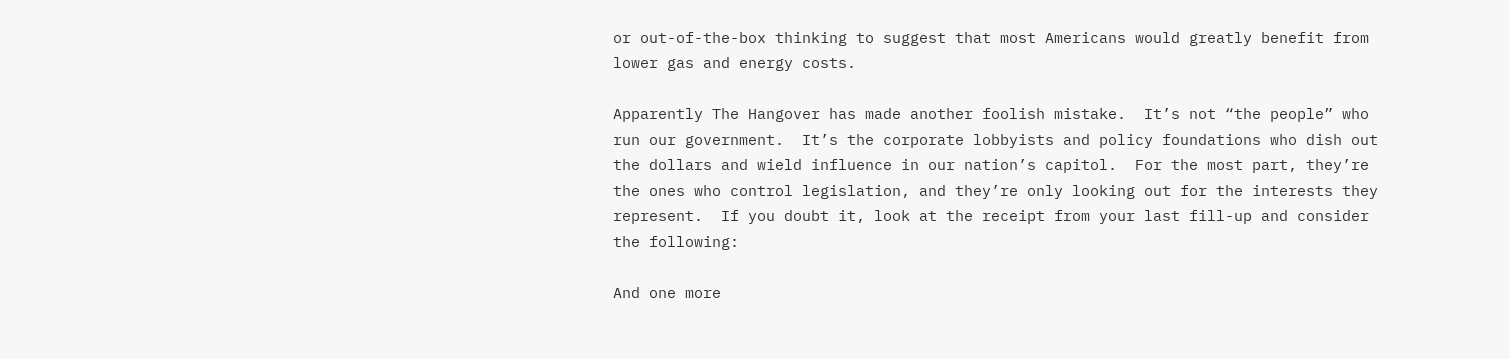or out-of-the-box thinking to suggest that most Americans would greatly benefit from lower gas and energy costs.

Apparently The Hangover has made another foolish mistake.  It’s not “the people” who run our government.  It’s the corporate lobbyists and policy foundations who dish out the dollars and wield influence in our nation’s capitol.  For the most part, they’re the ones who control legislation, and they’re only looking out for the interests they represent.  If you doubt it, look at the receipt from your last fill-up and consider the following:

And one more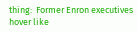thing:  Former Enron executives hover like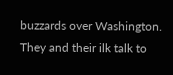buzzards over Washington.  They and their ilk talk to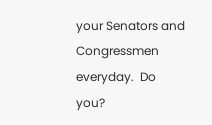your Senators and Congressmen everyday.  Do you?